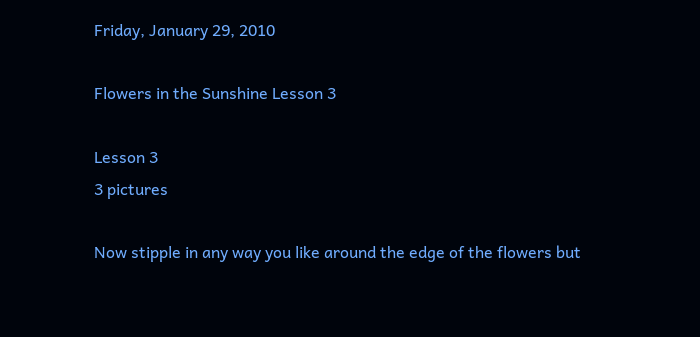Friday, January 29, 2010

Flowers in the Sunshine Lesson 3

Lesson 3
3 pictures

Now stipple in any way you like around the edge of the flowers but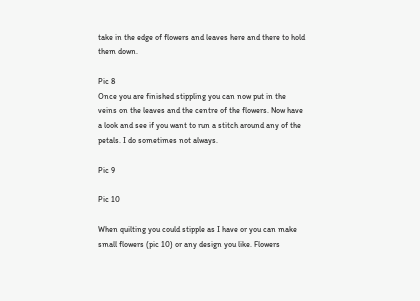take in the edge of flowers and leaves here and there to hold them down.

Pic 8
Once you are finished stippling you can now put in the veins on the leaves and the centre of the flowers. Now have a look and see if you want to run a stitch around any of the petals. I do sometimes not always.

Pic 9

Pic 10

When quilting you could stipple as I have or you can make small flowers (pic 10) or any design you like. Flowers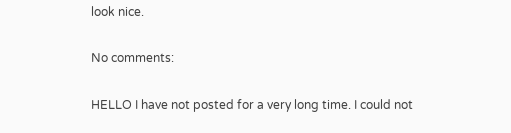look nice.

No comments:

HELLO I have not posted for a very long time. I could not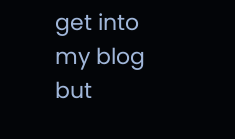get into my blog but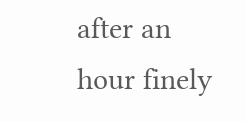after an hour finely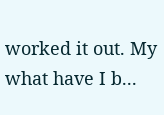worked it out. My what have I b...